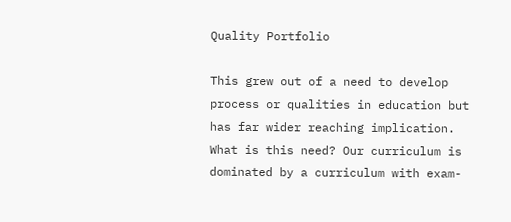Quality Portfolio

This grew out of a need to develop process or qualities in education but has far wider reaching implication. What is this need? Our curriculum is dominated by a curriculum with exam-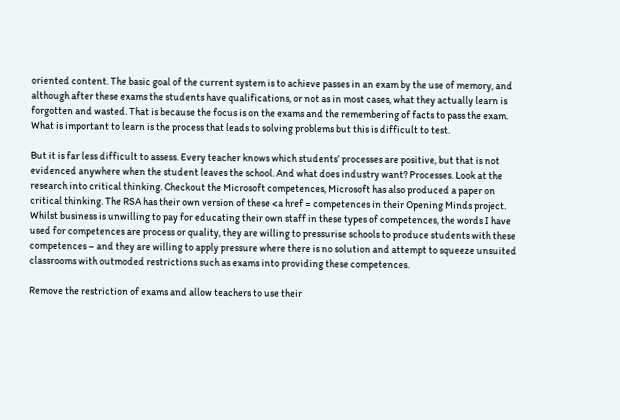oriented content. The basic goal of the current system is to achieve passes in an exam by the use of memory, and although after these exams the students have qualifications, or not as in most cases, what they actually learn is forgotten and wasted. That is because the focus is on the exams and the remembering of facts to pass the exam. What is important to learn is the process that leads to solving problems but this is difficult to test.

But it is far less difficult to assess. Every teacher knows which students’ processes are positive, but that is not evidenced anywhere when the student leaves the school. And what does industry want? Processes. Look at the research into critical thinking. Checkout the Microsoft competences, Microsoft has also produced a paper on critical thinking. The RSA has their own version of these <a href = competences in their Opening Minds project. Whilst business is unwilling to pay for educating their own staff in these types of competences, the words I have used for competences are process or quality, they are willing to pressurise schools to produce students with these competences – and they are willing to apply pressure where there is no solution and attempt to squeeze unsuited classrooms with outmoded restrictions such as exams into providing these competences.

Remove the restriction of exams and allow teachers to use their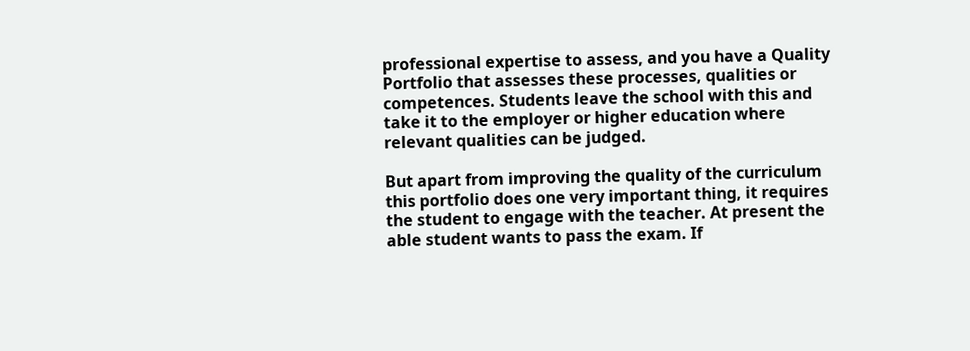professional expertise to assess, and you have a Quality Portfolio that assesses these processes, qualities or competences. Students leave the school with this and take it to the employer or higher education where relevant qualities can be judged.

But apart from improving the quality of the curriculum this portfolio does one very important thing, it requires the student to engage with the teacher. At present the able student wants to pass the exam. If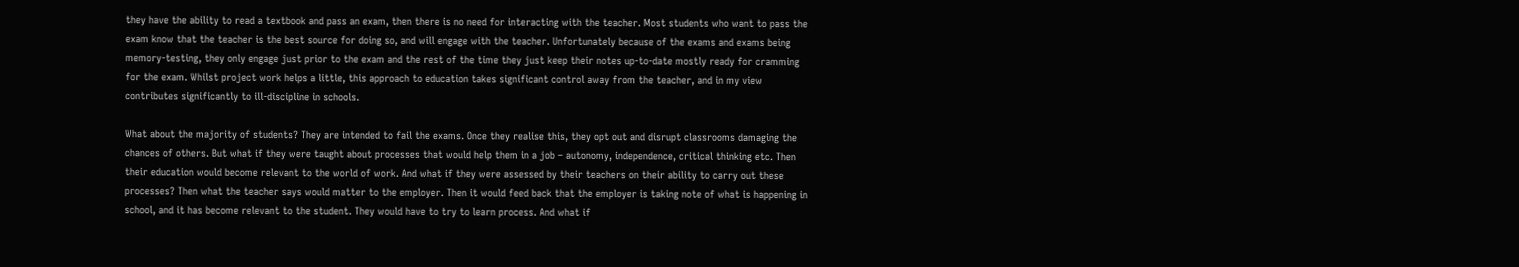they have the ability to read a textbook and pass an exam, then there is no need for interacting with the teacher. Most students who want to pass the exam know that the teacher is the best source for doing so, and will engage with the teacher. Unfortunately because of the exams and exams being memory-testing, they only engage just prior to the exam and the rest of the time they just keep their notes up-to-date mostly ready for cramming for the exam. Whilst project work helps a little, this approach to education takes significant control away from the teacher, and in my view contributes significantly to ill-discipline in schools.

What about the majority of students? They are intended to fail the exams. Once they realise this, they opt out and disrupt classrooms damaging the chances of others. But what if they were taught about processes that would help them in a job – autonomy, independence, critical thinking etc. Then their education would become relevant to the world of work. And what if they were assessed by their teachers on their ability to carry out these processes? Then what the teacher says would matter to the employer. Then it would feed back that the employer is taking note of what is happening in school, and it has become relevant to the student. They would have to try to learn process. And what if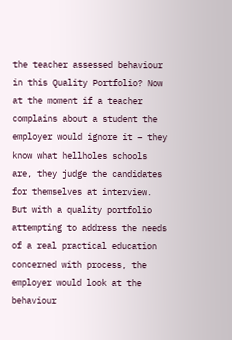the teacher assessed behaviour in this Quality Portfolio? Now at the moment if a teacher complains about a student the employer would ignore it – they know what hellholes schools are, they judge the candidates for themselves at interview. But with a quality portfolio attempting to address the needs of a real practical education concerned with process, the employer would look at the behaviour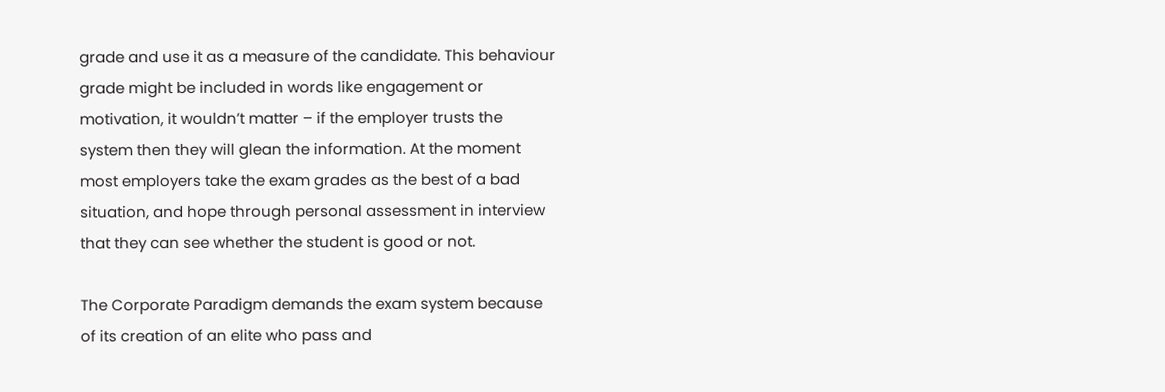grade and use it as a measure of the candidate. This behaviour grade might be included in words like engagement or motivation, it wouldn’t matter – if the employer trusts the system then they will glean the information. At the moment most employers take the exam grades as the best of a bad situation, and hope through personal assessment in interview that they can see whether the student is good or not.

The Corporate Paradigm demands the exam system because of its creation of an elite who pass and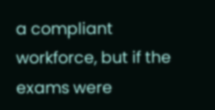a compliant workforce, but if the exams were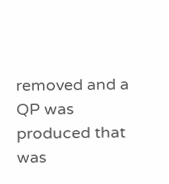removed and a QP was produced that was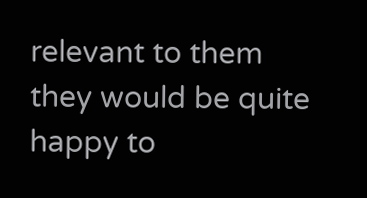relevant to them they would be quite happy to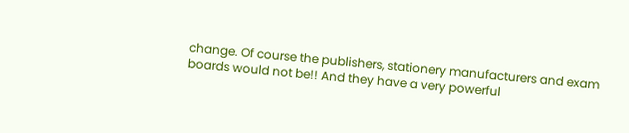change. Of course the publishers, stationery manufacturers and exam boards would not be!! And they have a very powerful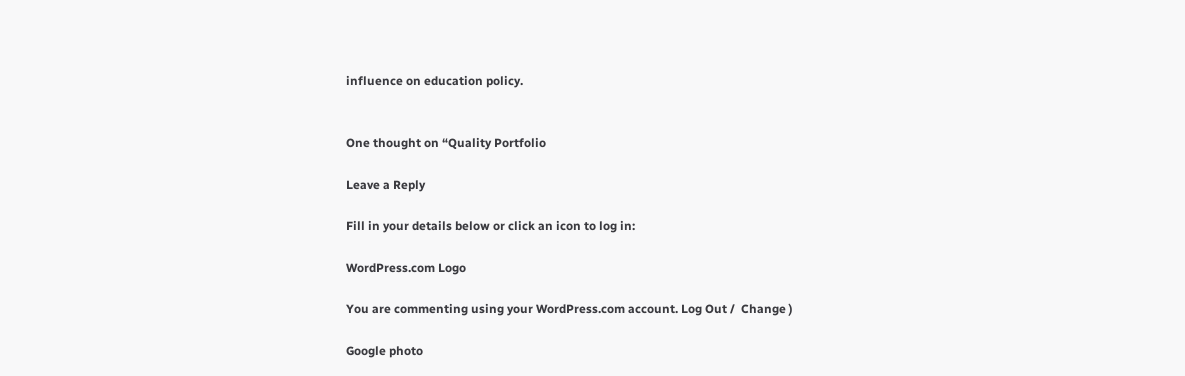influence on education policy.


One thought on “Quality Portfolio

Leave a Reply

Fill in your details below or click an icon to log in:

WordPress.com Logo

You are commenting using your WordPress.com account. Log Out /  Change )

Google photo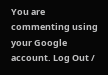You are commenting using your Google account. Log Out /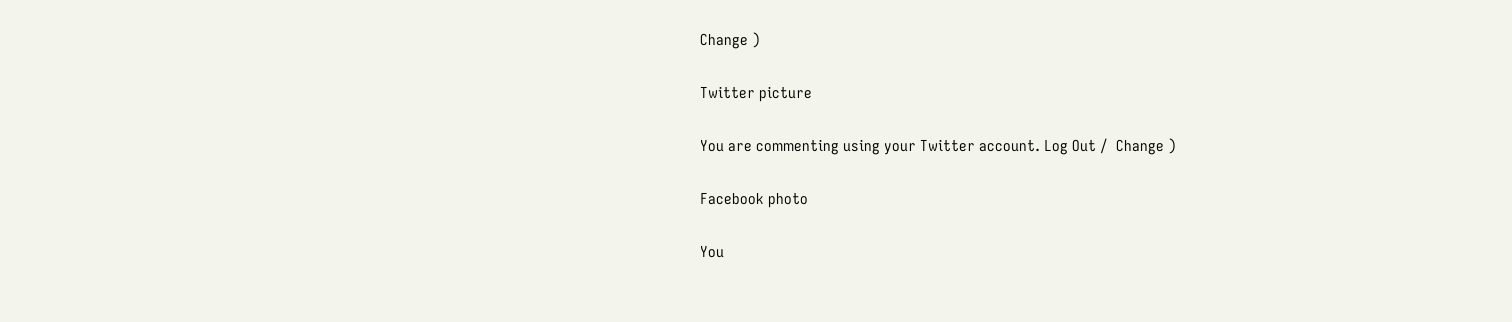Change )

Twitter picture

You are commenting using your Twitter account. Log Out /  Change )

Facebook photo

You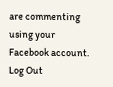are commenting using your Facebook account. Log Out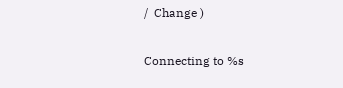/  Change )

Connecting to %s